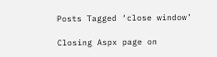Posts Tagged ‘close window’

Closing Aspx page on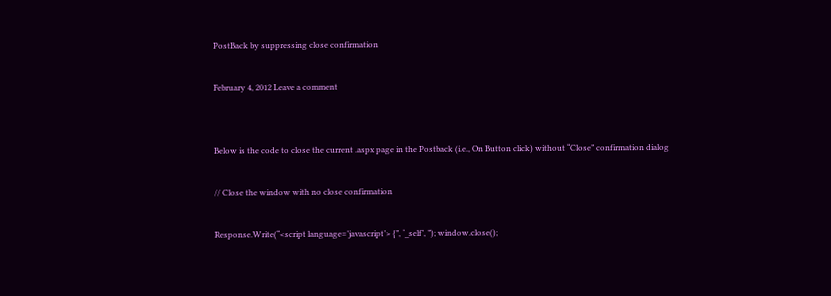PostBack by suppressing close confirmation

February 4, 2012 Leave a comment


Below is the code to close the current .aspx page in the Postback (i.e., On Button click) without “Close” confirmation dialog

// Close the window with no close confirmation

Response.Write(“<script language=’javascript’> {”, ‘_self’, ”); window.close();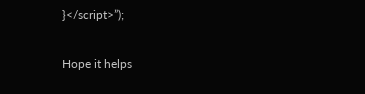}</script>”);

Hope it helps